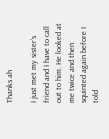Thanks ah

I just met my sister’s friend and I have to call out to him. He looked at me twice and then squinted again before I told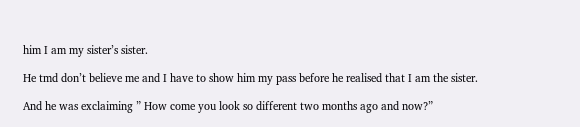him I am my sister’s sister.

He tmd don’t believe me and I have to show him my pass before he realised that I am the sister.

And he was exclaiming ” How come you look so different two months ago and now?”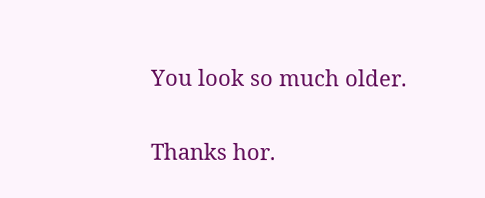You look so much older.

Thanks hor.